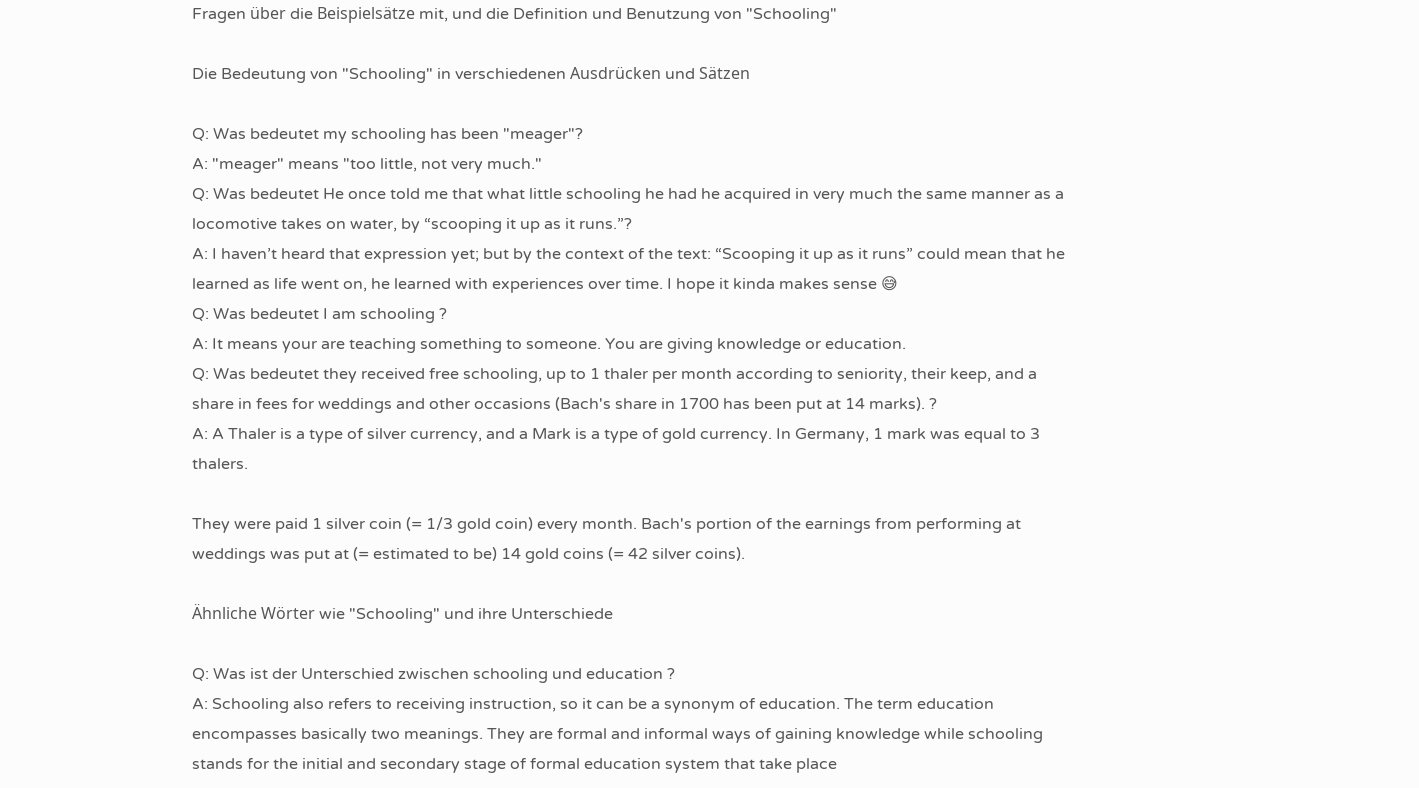Fragen über die Beispielsätze mit, und die Definition und Benutzung von "Schooling"

Die Bedeutung von "Schooling" in verschiedenen Ausdrücken und Sätzen

Q: Was bedeutet my schooling has been "meager"?
A: "meager" means "too little, not very much."
Q: Was bedeutet He once told me that what little schooling he had he acquired in very much the same manner as a locomotive takes on water, by “scooping it up as it runs.”?
A: I haven’t heard that expression yet; but by the context of the text: “Scooping it up as it runs” could mean that he learned as life went on, he learned with experiences over time. I hope it kinda makes sense 😅
Q: Was bedeutet I am schooling ?
A: It means your are teaching something to someone. You are giving knowledge or education.
Q: Was bedeutet they received free schooling, up to 1 thaler per month according to seniority, their keep, and a share in fees for weddings and other occasions (Bach's share in 1700 has been put at 14 marks). ?
A: A Thaler is a type of silver currency, and a Mark is a type of gold currency. In Germany, 1 mark was equal to 3 thalers.

They were paid 1 silver coin (= 1/3 gold coin) every month. Bach's portion of the earnings from performing at weddings was put at (= estimated to be) 14 gold coins (= 42 silver coins).

Ähnliche Wörter wie "Schooling" und ihre Unterschiede

Q: Was ist der Unterschied zwischen schooling und education ?
A: Schooling also refers to receiving instruction, so it can be a synonym of education. The term education encompasses basically two meanings. They are formal and informal ways of gaining knowledge while schooling stands for the initial and secondary stage of formal education system that take place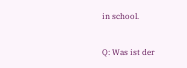in school.

Q: Was ist der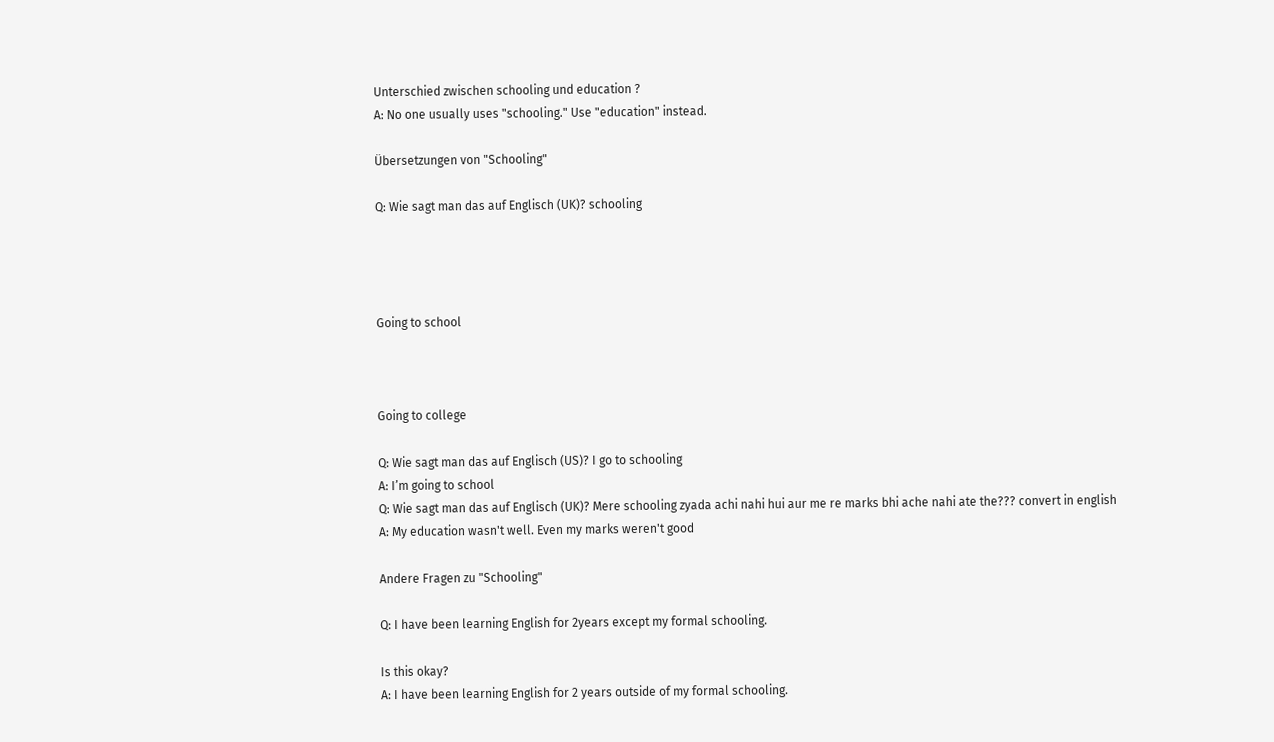Unterschied zwischen schooling und education ?
A: No one usually uses "schooling." Use "education" instead.

Übersetzungen von "Schooling"

Q: Wie sagt man das auf Englisch (UK)? schooling




Going to school



Going to college

Q: Wie sagt man das auf Englisch (US)? I go to schooling
A: I’m going to school
Q: Wie sagt man das auf Englisch (UK)? Mere schooling zyada achi nahi hui aur me re marks bhi ache nahi ate the??? convert in english
A: My education wasn't well. Even my marks weren't good

Andere Fragen zu "Schooling"

Q: I have been learning English for 2years except my formal schooling.

Is this okay?
A: I have been learning English for 2 years outside of my formal schooling.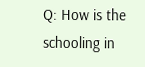Q: How is the schooling in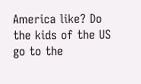America like? Do the kids of the US go to the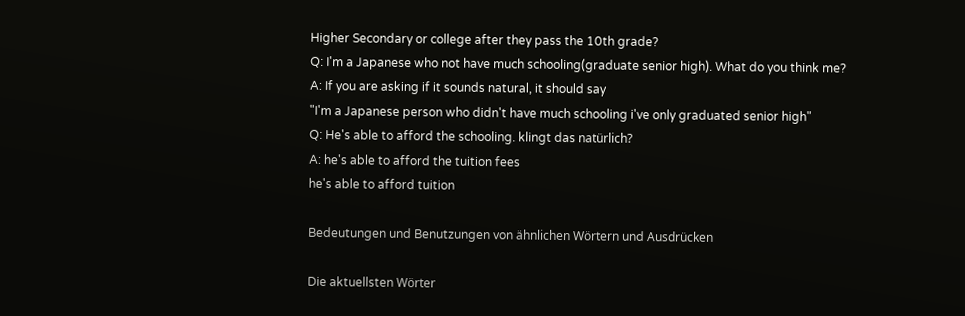Higher Secondary or college after they pass the 10th grade?
Q: I'm a Japanese who not have much schooling(graduate senior high). What do you think me?
A: If you are asking if it sounds natural, it should say
"I'm a Japanese person who didn't have much schooling i've only graduated senior high"
Q: He's able to afford the schooling. klingt das natürlich?
A: he's able to afford the tuition fees
he's able to afford tuition

Bedeutungen und Benutzungen von ähnlichen Wörtern und Ausdrücken

Die aktuellsten Wörter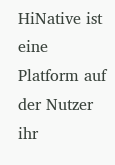HiNative ist eine Platform auf der Nutzer ihr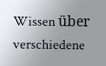Wissen über verschiedene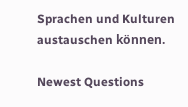Sprachen und Kulturen austauschen können.

Newest Questions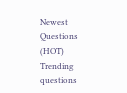Newest Questions (HOT)
Trending questions